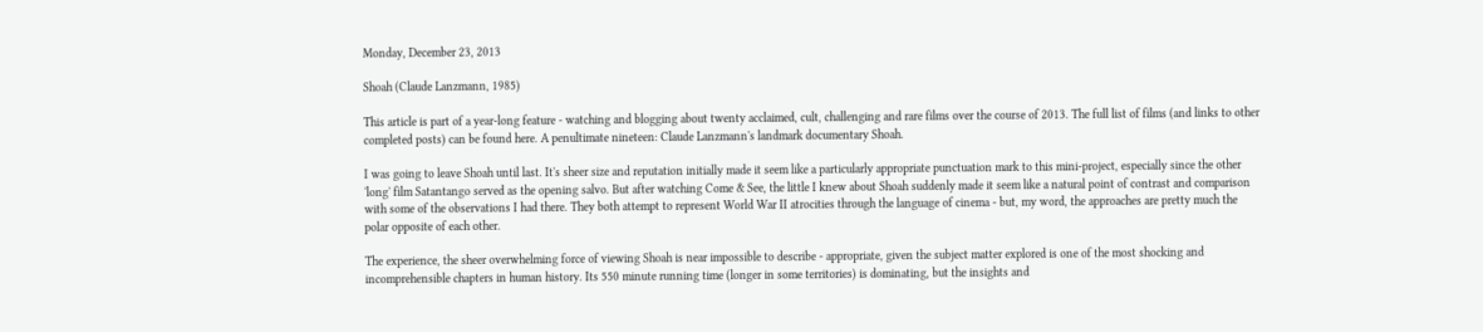Monday, December 23, 2013

Shoah (Claude Lanzmann, 1985)

This article is part of a year-long feature - watching and blogging about twenty acclaimed, cult, challenging and rare films over the course of 2013. The full list of films (and links to other completed posts) can be found here. A penultimate nineteen: Claude Lanzmann's landmark documentary Shoah.

I was going to leave Shoah until last. It's sheer size and reputation initially made it seem like a particularly appropriate punctuation mark to this mini-project, especially since the other 'long' film Satantango served as the opening salvo. But after watching Come & See, the little I knew about Shoah suddenly made it seem like a natural point of contrast and comparison with some of the observations I had there. They both attempt to represent World War II atrocities through the language of cinema - but, my word, the approaches are pretty much the polar opposite of each other.

The experience, the sheer overwhelming force of viewing Shoah is near impossible to describe - appropriate, given the subject matter explored is one of the most shocking and incomprehensible chapters in human history. Its 550 minute running time (longer in some territories) is dominating, but the insights and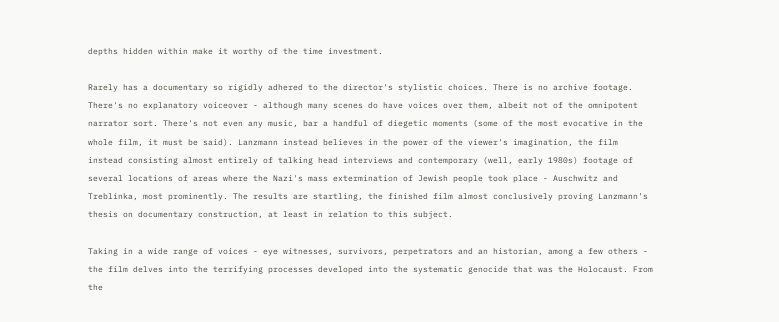depths hidden within make it worthy of the time investment.

Rarely has a documentary so rigidly adhered to the director's stylistic choices. There is no archive footage. There's no explanatory voiceover - although many scenes do have voices over them, albeit not of the omnipotent narrator sort. There's not even any music, bar a handful of diegetic moments (some of the most evocative in the whole film, it must be said). Lanzmann instead believes in the power of the viewer's imagination, the film instead consisting almost entirely of talking head interviews and contemporary (well, early 1980s) footage of several locations of areas where the Nazi's mass extermination of Jewish people took place - Auschwitz and Treblinka, most prominently. The results are startling, the finished film almost conclusively proving Lanzmann's thesis on documentary construction, at least in relation to this subject.

Taking in a wide range of voices - eye witnesses, survivors, perpetrators and an historian, among a few others - the film delves into the terrifying processes developed into the systematic genocide that was the Holocaust. From the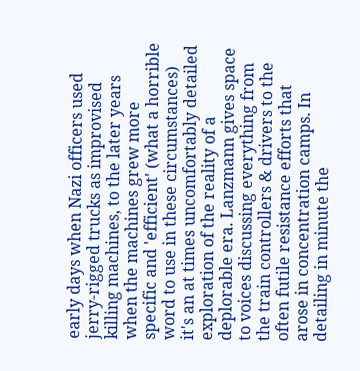early days when Nazi officers used jerry-rigged trucks as improvised killing machines, to the later years when the machines grew more specific and 'efficient' (what a horrible word to use in these circumstances) it's an at times uncomfortably detailed exploration of the reality of a deplorable era. Lanzmann gives space to voices discussing everything from the train controllers & drivers to the often futile resistance efforts that arose in concentration camps. In detailing in minute the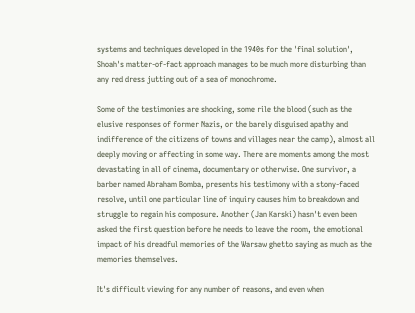systems and techniques developed in the 1940s for the 'final solution', Shoah's matter-of-fact approach manages to be much more disturbing than any red dress jutting out of a sea of monochrome.

Some of the testimonies are shocking, some rile the blood (such as the elusive responses of former Nazis, or the barely disguised apathy and indifference of the citizens of towns and villages near the camp), almost all deeply moving or affecting in some way. There are moments among the most devastating in all of cinema, documentary or otherwise. One survivor, a barber named Abraham Bomba, presents his testimony with a stony-faced resolve, until one particular line of inquiry causes him to breakdown and struggle to regain his composure. Another (Jan Karski) hasn't even been asked the first question before he needs to leave the room, the emotional impact of his dreadful memories of the Warsaw ghetto saying as much as the memories themselves.

It's difficult viewing for any number of reasons, and even when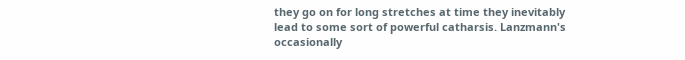they go on for long stretches at time they inevitably lead to some sort of powerful catharsis. Lanzmann's occasionally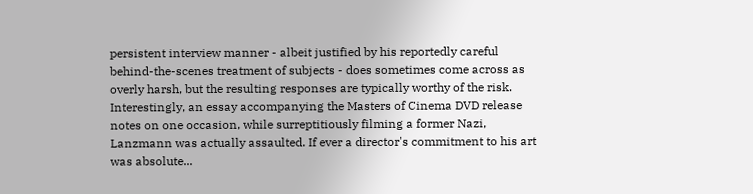persistent interview manner - albeit justified by his reportedly careful behind-the-scenes treatment of subjects - does sometimes come across as overly harsh, but the resulting responses are typically worthy of the risk. Interestingly, an essay accompanying the Masters of Cinema DVD release notes on one occasion, while surreptitiously filming a former Nazi, Lanzmann was actually assaulted. If ever a director's commitment to his art was absolute...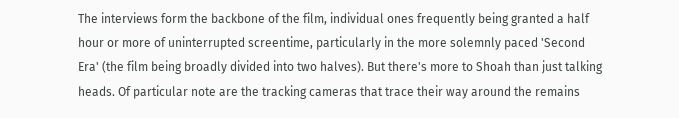The interviews form the backbone of the film, individual ones frequently being granted a half hour or more of uninterrupted screentime, particularly in the more solemnly paced 'Second Era' (the film being broadly divided into two halves). But there's more to Shoah than just talking heads. Of particular note are the tracking cameras that trace their way around the remains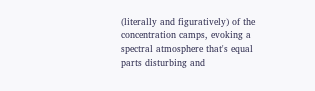(literally and figuratively) of the concentration camps, evoking a spectral atmosphere that's equal parts disturbing and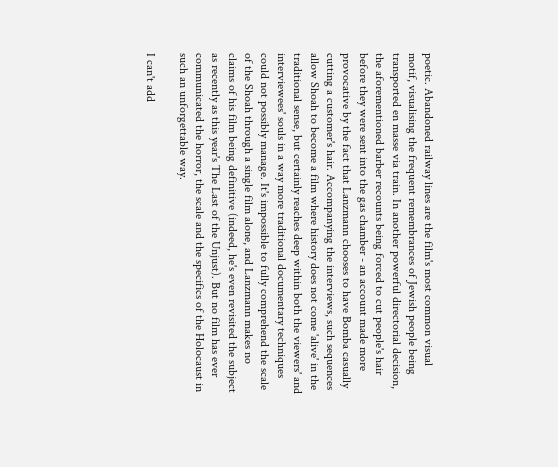poetic. Abandoned railway lines are the film's most common visual motif, visualising the frequent remembrances of Jewish people being transported en masse via train. In another powerful directorial decision, the aforementioned barber recounts being forced to cut people's hair before they were sent into the gas chamber - an account made more provocative by the fact that Lanzmann chooses to have Bomba casually cutting a customer's hair. Accompanying the interviews, such sequences allow Shoah to become a film where history does not come 'alive' in the traditional sense, but certainly reaches deep within both the viewers' and interviewees' souls in a way more traditional documentary techniques could not possibly manage. It's impossible to fully comprehend the scale of the Shoah through a single film alone, and Lanzmann makes no claims of his film being definitive (indeed, he's even revisited the subject as recently as this year's The Last of the Unjust). But no film has ever communicated the horror, the scale and the specifics of the Holocaust in such an unforgettable way.

I can't add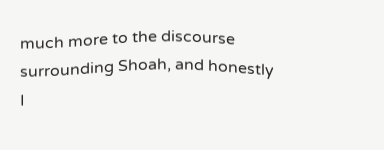much more to the discourse surrounding Shoah, and honestly I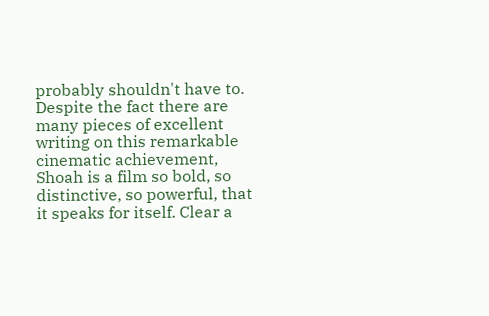probably shouldn't have to. Despite the fact there are many pieces of excellent writing on this remarkable cinematic achievement, Shoah is a film so bold, so distinctive, so powerful, that it speaks for itself. Clear a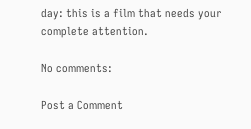day: this is a film that needs your complete attention.

No comments:

Post a Comment